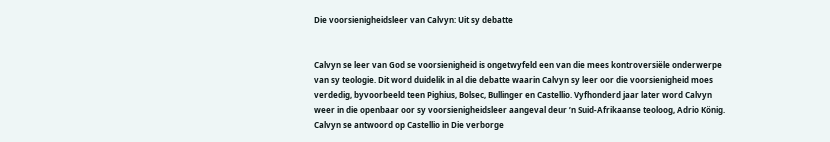Die voorsienigheidsleer van Calvyn: Uit sy debatte


Calvyn se leer van God se voorsienigheid is ongetwyfeld een van die mees kontroversiële onderwerpe van sy teologie. Dit word duidelik in al die debatte waarin Calvyn sy leer oor die voorsienigheid moes verdedig, byvoorbeeld teen Pighius, Bolsec, Bullinger en Castellio. Vyfhonderd jaar later word Calvyn weer in die openbaar oor sy voorsienigheidsleer aangeval deur ’n Suid-Afrikaanse teoloog, Adrio König. Calvyn se antwoord op Castellio in Die verborge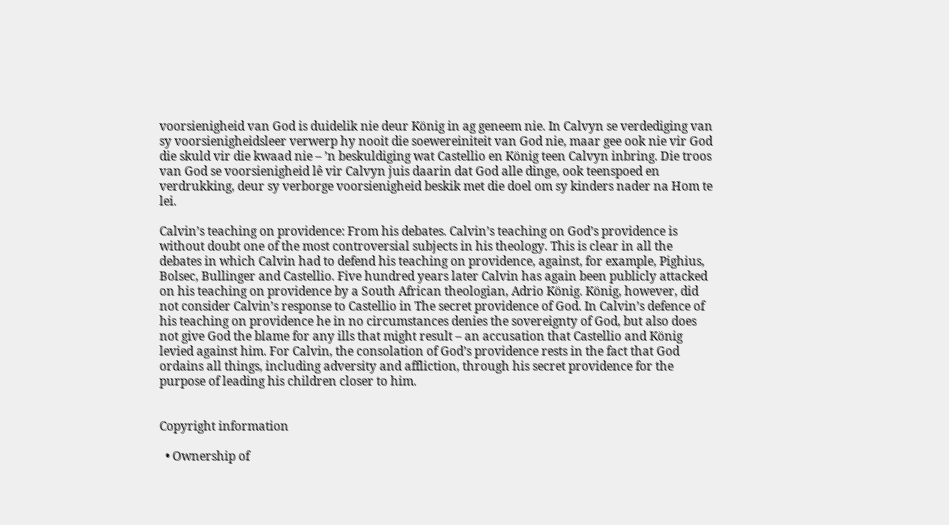voorsienigheid van God is duidelik nie deur König in ag geneem nie. In Calvyn se verdediging van sy voorsienigheidsleer verwerp hy nooit die soewereiniteit van God nie, maar gee ook nie vir God die skuld vir die kwaad nie – ’n beskuldiging wat Castellio en König teen Calvyn inbring. Die troos van God se voorsienigheid lê vir Calvyn juis daarin dat God alle dinge, ook teenspoed en verdrukking, deur sy verborge voorsienigheid beskik met die doel om sy kinders nader na Hom te lei.

Calvin’s teaching on providence: From his debates. Calvin’s teaching on God’s providence is without doubt one of the most controversial subjects in his theology. This is clear in all the debates in which Calvin had to defend his teaching on providence, against, for example, Pighius, Bolsec, Bullinger and Castellio. Five hundred years later Calvin has again been publicly attacked on his teaching on providence by a South African theologian, Adrio König. König, however, did not consider Calvin’s response to Castellio in The secret providence of God. In Calvin’s defence of his teaching on providence he in no circumstances denies the sovereignty of God, but also does not give God the blame for any ills that might result – an accusation that Castellio and König levied against him. For Calvin, the consolation of God’s providence rests in the fact that God ordains all things, including adversity and affliction, through his secret providence for the purpose of leading his children closer to him.


Copyright information

  • Ownership of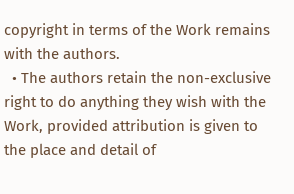copyright in terms of the Work remains with the authors.
  • The authors retain the non-exclusive right to do anything they wish with the Work, provided attribution is given to the place and detail of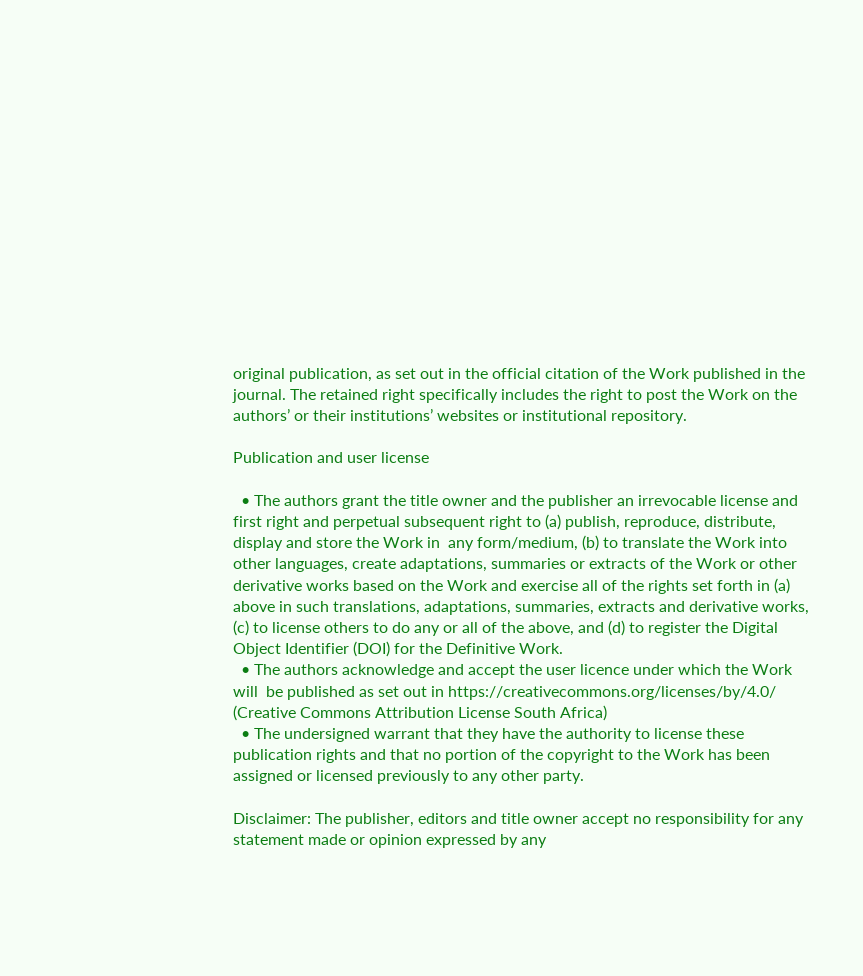original publication, as set out in the official citation of the Work published in the journal. The retained right specifically includes the right to post the Work on the authors’ or their institutions’ websites or institutional repository.

Publication and user license

  • The authors grant the title owner and the publisher an irrevocable license and first right and perpetual subsequent right to (a) publish, reproduce, distribute, display and store the Work in  any form/medium, (b) to translate the Work into other languages, create adaptations, summaries or extracts of the Work or other derivative works based on the Work and exercise all of the rights set forth in (a) above in such translations, adaptations, summaries, extracts and derivative works, (c) to license others to do any or all of the above, and (d) to register the Digital Object Identifier (DOI) for the Definitive Work.
  • The authors acknowledge and accept the user licence under which the Work will  be published as set out in https://creativecommons.org/licenses/by/4.0/ (Creative Commons Attribution License South Africa)
  • The undersigned warrant that they have the authority to license these publication rights and that no portion of the copyright to the Work has been assigned or licensed previously to any other party.

Disclaimer: The publisher, editors and title owner accept no responsibility for any statement made or opinion expressed by any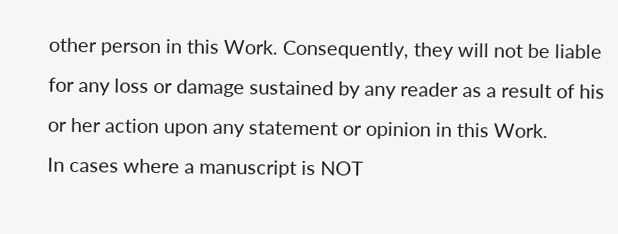other person in this Work. Consequently, they will not be liable for any loss or damage sustained by any reader as a result of his or her action upon any statement or opinion in this Work.
In cases where a manuscript is NOT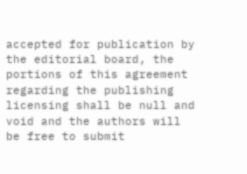accepted for publication by the editorial board, the portions of this agreement regarding the publishing licensing shall be null and void and the authors will be free to submit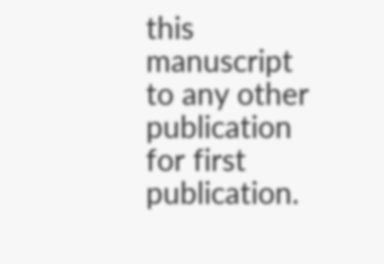this manuscript to any other publication for first publication.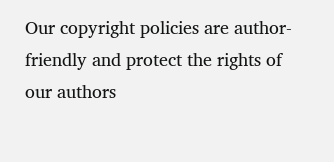Our copyright policies are author-friendly and protect the rights of our authors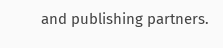and publishing partners.